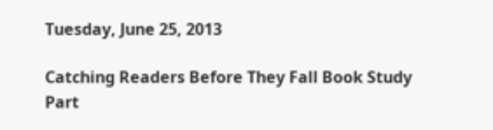Tuesday, June 25, 2013

Catching Readers Before They Fall Book Study Part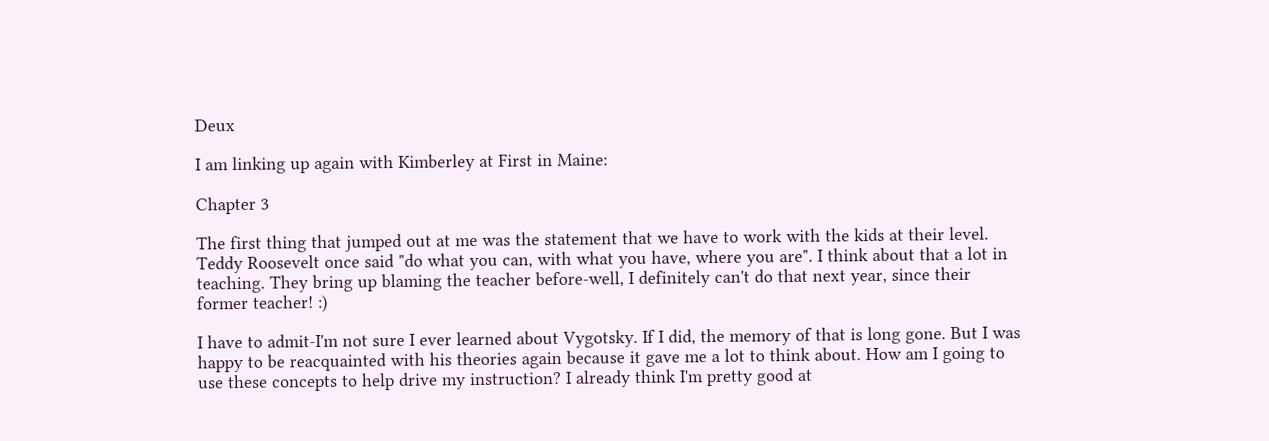Deux

I am linking up again with Kimberley at First in Maine:

Chapter 3

The first thing that jumped out at me was the statement that we have to work with the kids at their level. Teddy Roosevelt once said "do what you can, with what you have, where you are". I think about that a lot in teaching. They bring up blaming the teacher before-well, I definitely can't do that next year, since their former teacher! :)

I have to admit-I'm not sure I ever learned about Vygotsky. If I did, the memory of that is long gone. But I was happy to be reacquainted with his theories again because it gave me a lot to think about. How am I going to use these concepts to help drive my instruction? I already think I'm pretty good at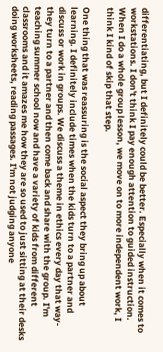differentiating, but I definitely could be better. Especially when it comes to workstations. I don't think I pay enough attention to guided instruction. When I do a whole group lesson, we move on to more independent work, I think I kind of skip that step.

One thing that was reassuring is the social aspect they bring up about learning. I definitely include times when the kids turn to a partner and discuss or work in groups. We discuss a theme in ethics every day that way-they turn to a partner and then come back and share with the group. I'm teaching summer school now and have a variety of kids from different classrooms and it amazes me how they are so used to just sitting at their desks doing worksheets, reading passages. I'm not judging anyone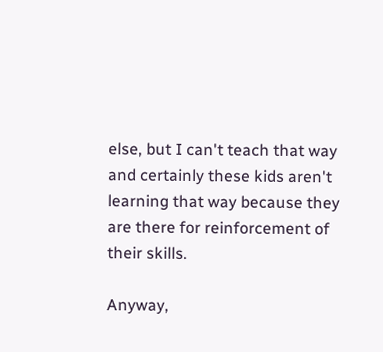else, but I can't teach that way and certainly these kids aren't learning that way because they are there for reinforcement of their skills.

Anyway,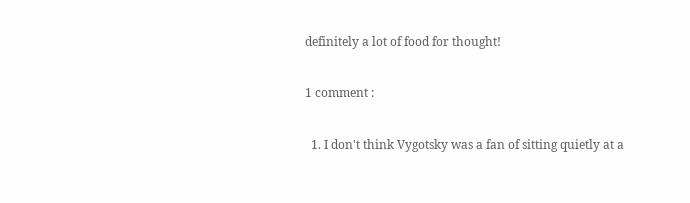definitely a lot of food for thought!

1 comment :

  1. I don't think Vygotsky was a fan of sitting quietly at a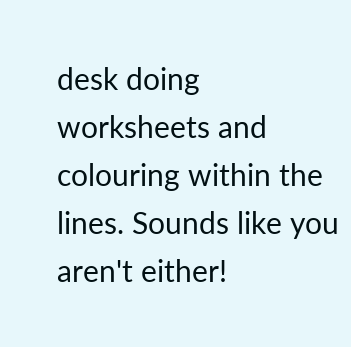desk doing worksheets and colouring within the lines. Sounds like you aren't either!